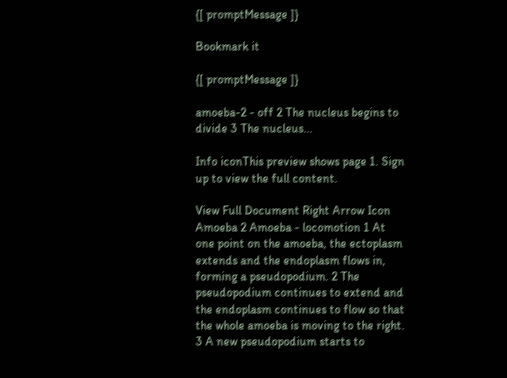{[ promptMessage ]}

Bookmark it

{[ promptMessage ]}

amoeba-2 - off 2 The nucleus begins to divide 3 The nucleus...

Info iconThis preview shows page 1. Sign up to view the full content.

View Full Document Right Arrow Icon
Amoeba 2 Amoeba - locomotion 1 At one point on the amoeba, the ectoplasm extends and the endoplasm flows in, forming a pseudopodium. 2 The pseudopodium continues to extend and the endoplasm continues to flow so that the whole amoeba is moving to the right. 3 A new pseudopodium starts to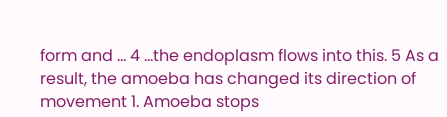form and … 4 …the endoplasm flows into this. 5 As a result, the amoeba has changed its direction of movement 1. Amoeba stops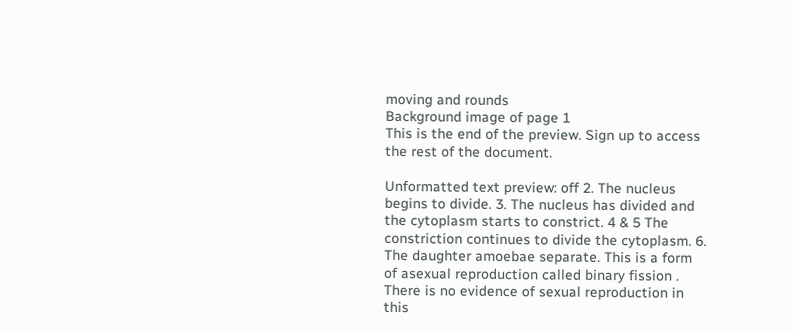moving and rounds
Background image of page 1
This is the end of the preview. Sign up to access the rest of the document.

Unformatted text preview: off 2. The nucleus begins to divide. 3. The nucleus has divided and the cytoplasm starts to constrict. 4 & 5 The constriction continues to divide the cytoplasm. 6. The daughter amoebae separate. This is a form of asexual reproduction called binary fission . There is no evidence of sexual reproduction in this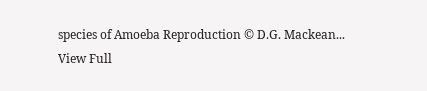species of Amoeba Reproduction © D.G. Mackean...
View Full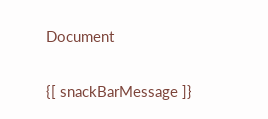Document

{[ snackBarMessage ]}